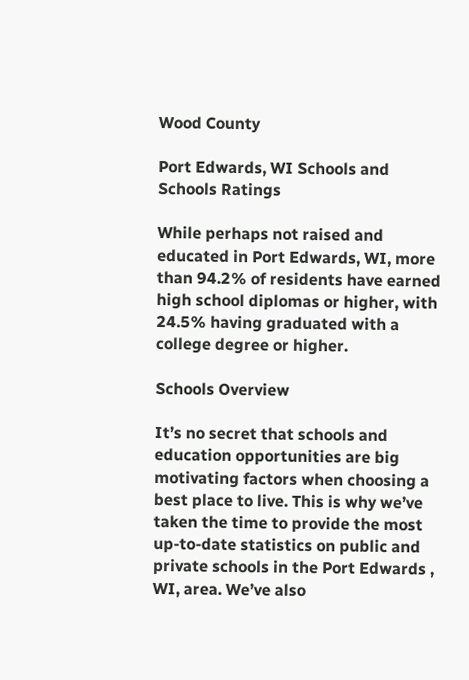Wood County

Port Edwards, WI Schools and Schools Ratings

While perhaps not raised and educated in Port Edwards, WI, more than 94.2% of residents have earned high school diplomas or higher, with 24.5% having graduated with a college degree or higher.

Schools Overview

It’s no secret that schools and education opportunities are big motivating factors when choosing a best place to live. This is why we’ve taken the time to provide the most up-to-date statistics on public and private schools in the Port Edwards , WI, area. We’ve also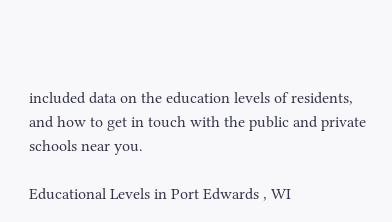included data on the education levels of residents, and how to get in touch with the public and private schools near you.

Educational Levels in Port Edwards , WI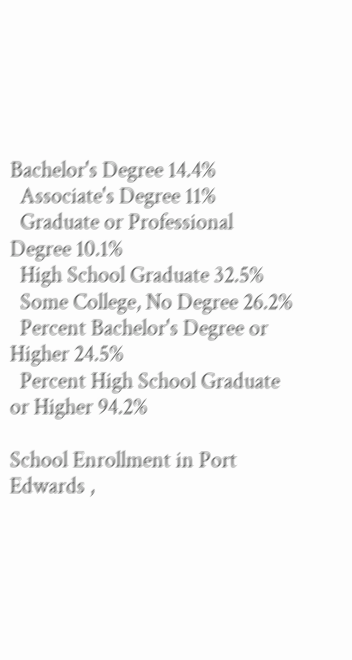Bachelor's Degree 14.4%
  Associate's Degree 11%
  Graduate or Professional Degree 10.1%
  High School Graduate 32.5%
  Some College, No Degree 26.2%
  Percent Bachelor's Degree or Higher 24.5%
  Percent High School Graduate or Higher 94.2%

School Enrollment in Port Edwards ,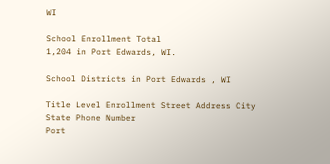WI

School Enrollment Total
1,204 in Port Edwards, WI.

School Districts in Port Edwards , WI

Title Level Enrollment Street Address City State Phone Number
Port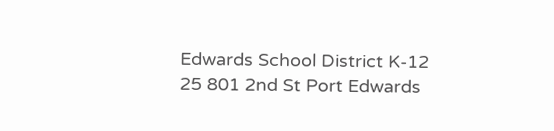Edwards School District K-12 25 801 2nd St Port Edwards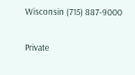Wisconsin (715) 887-9000

Private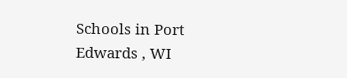Schools in Port Edwards , WI